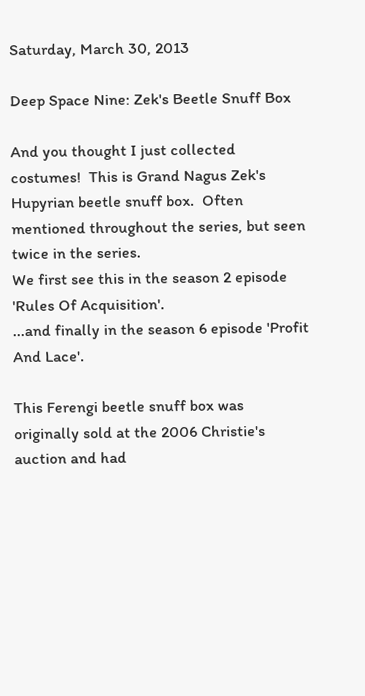Saturday, March 30, 2013

Deep Space Nine: Zek's Beetle Snuff Box

And you thought I just collected costumes!  This is Grand Nagus Zek's Hupyrian beetle snuff box.  Often mentioned throughout the series, but seen twice in the series.
We first see this in the season 2 episode 'Rules Of Acquisition'.
...and finally in the season 6 episode 'Profit And Lace'.

This Ferengi beetle snuff box was originally sold at the 2006 Christie's auction and had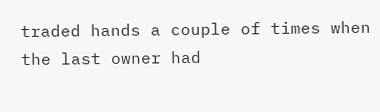traded hands a couple of times when the last owner had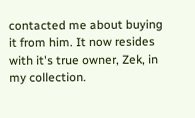contacted me about buying it from him. It now resides with it's true owner, Zek, in my collection.